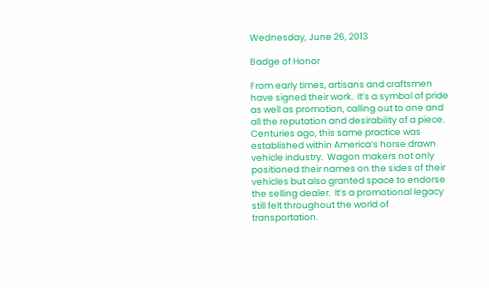Wednesday, June 26, 2013

Badge of Honor

From early times, artisans and craftsmen have signed their work.  It’s a symbol of pride as well as promotion, calling out to one and all the reputation and desirability of a piece.  Centuries ago, this same practice was established within America’s horse drawn vehicle industry.  Wagon makers not only positioned their names on the sides of their vehicles but also granted space to endorse the selling dealer.  It’s a promotional legacy still felt throughout the world of transportation.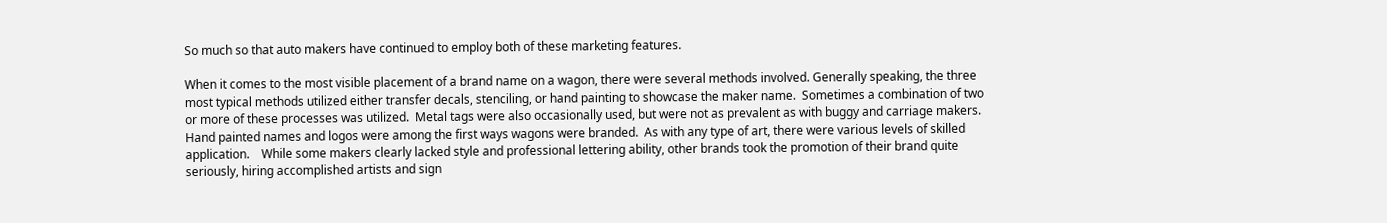So much so that auto makers have continued to employ both of these marketing features.

When it comes to the most visible placement of a brand name on a wagon, there were several methods involved. Generally speaking, the three most typical methods utilized either transfer decals, stenciling, or hand painting to showcase the maker name.  Sometimes a combination of two or more of these processes was utilized.  Metal tags were also occasionally used, but were not as prevalent as with buggy and carriage makers.
Hand painted names and logos were among the first ways wagons were branded.  As with any type of art, there were various levels of skilled application.    While some makers clearly lacked style and professional lettering ability, other brands took the promotion of their brand quite seriously, hiring accomplished artists and sign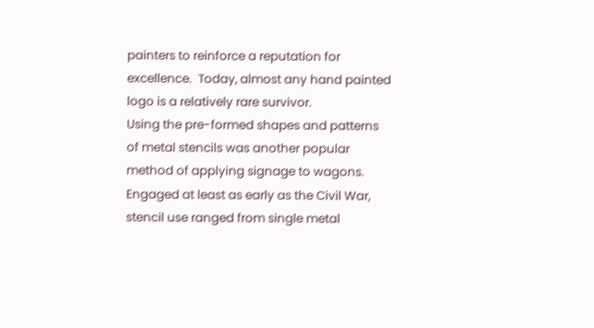painters to reinforce a reputation for excellence.  Today, almost any hand painted logo is a relatively rare survivor.
Using the pre-formed shapes and patterns of metal stencils was another popular method of applying signage to wagons.  Engaged at least as early as the Civil War, stencil use ranged from single metal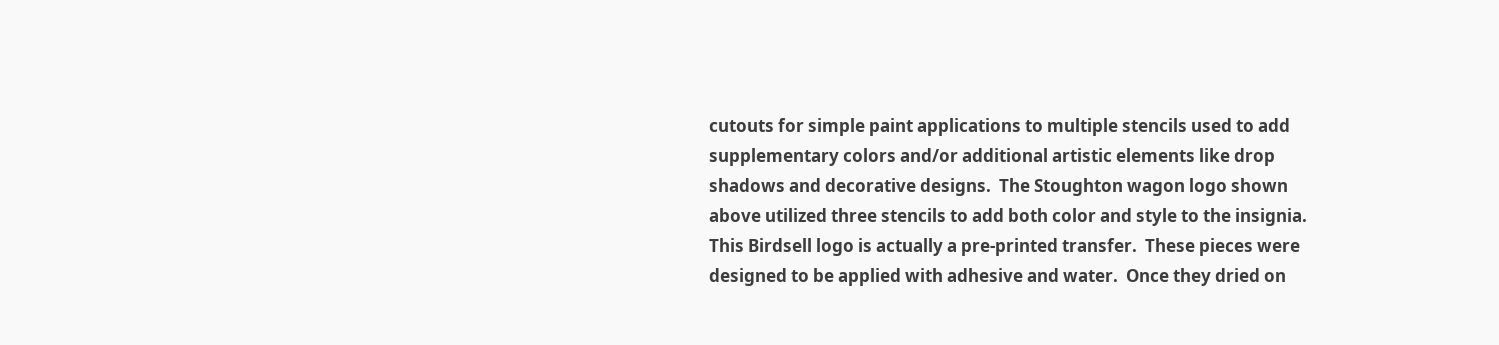cutouts for simple paint applications to multiple stencils used to add supplementary colors and/or additional artistic elements like drop shadows and decorative designs.  The Stoughton wagon logo shown above utilized three stencils to add both color and style to the insignia.
This Birdsell logo is actually a pre-printed transfer.  These pieces were designed to be applied with adhesive and water.  Once they dried on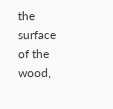the surface of the wood,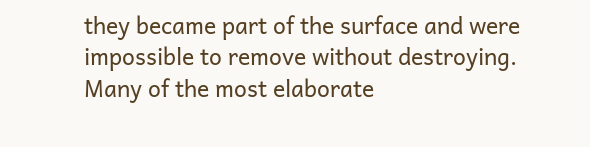they became part of the surface and were impossible to remove without destroying.  Many of the most elaborate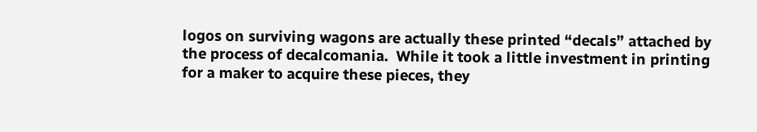logos on surviving wagons are actually these printed “decals” attached by the process of decalcomania.  While it took a little investment in printing for a maker to acquire these pieces, they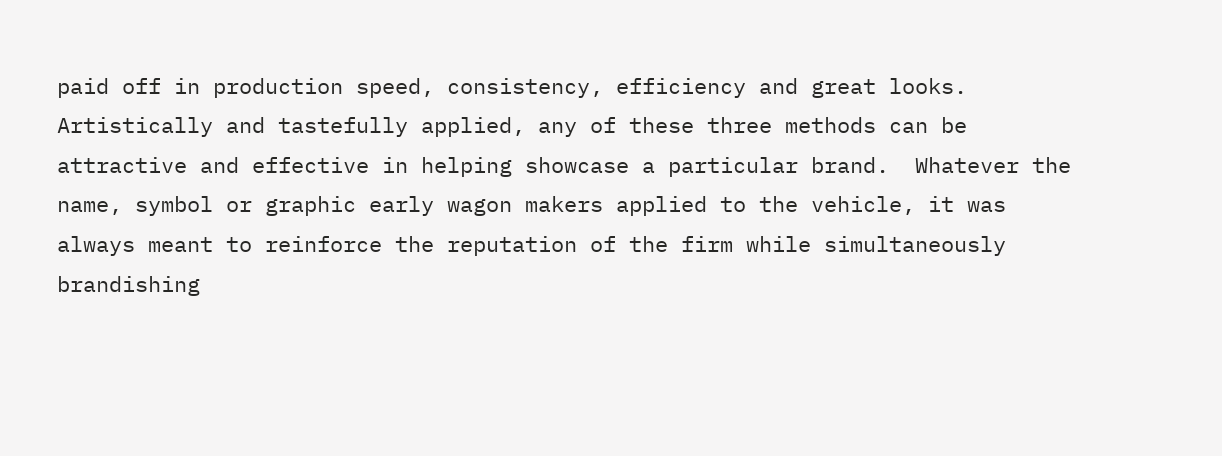paid off in production speed, consistency, efficiency and great looks.
Artistically and tastefully applied, any of these three methods can be attractive and effective in helping showcase a particular brand.  Whatever the name, symbol or graphic early wagon makers applied to the vehicle, it was always meant to reinforce the reputation of the firm while simultaneously brandishing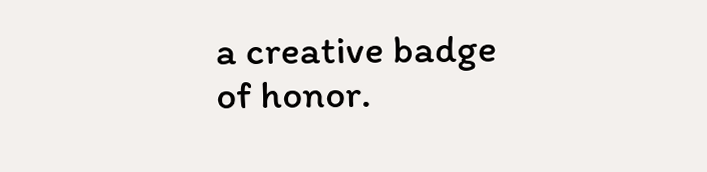a creative badge of honor.